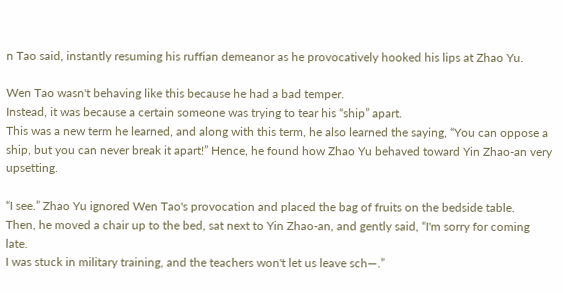n Tao said, instantly resuming his ruffian demeanor as he provocatively hooked his lips at Zhao Yu.

Wen Tao wasn't behaving like this because he had a bad temper.
Instead, it was because a certain someone was trying to tear his “ship” apart.
This was a new term he learned, and along with this term, he also learned the saying, “You can oppose a ship, but you can never break it apart!” Hence, he found how Zhao Yu behaved toward Yin Zhao-an very upsetting.

“I see.” Zhao Yu ignored Wen Tao's provocation and placed the bag of fruits on the bedside table.
Then, he moved a chair up to the bed, sat next to Yin Zhao-an, and gently said, “I'm sorry for coming late.
I was stuck in military training, and the teachers won't let us leave sch—.”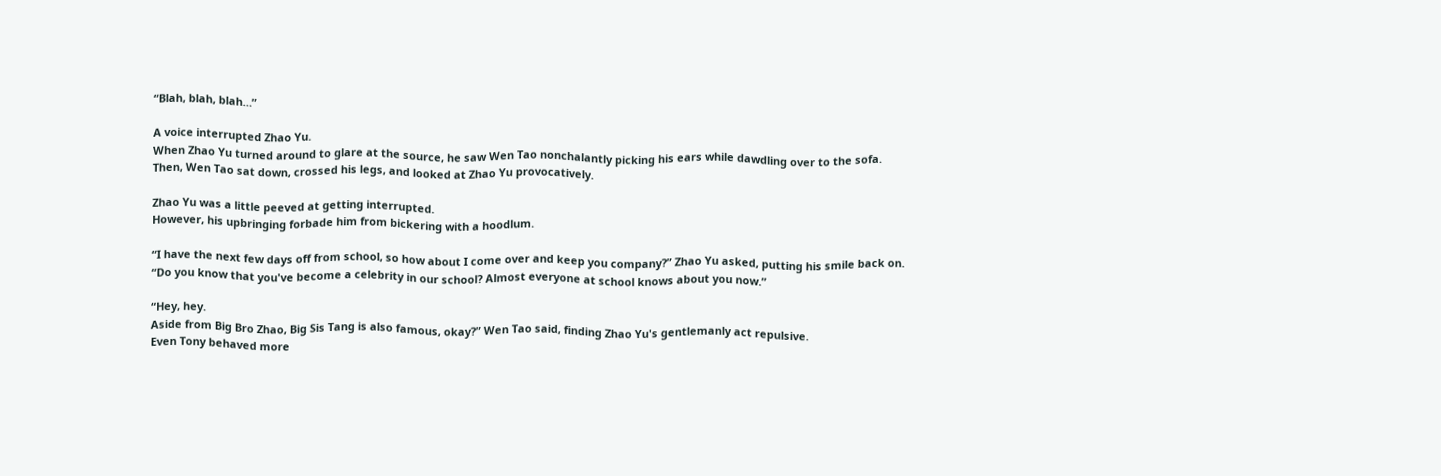“Blah, blah, blah…”

A voice interrupted Zhao Yu.
When Zhao Yu turned around to glare at the source, he saw Wen Tao nonchalantly picking his ears while dawdling over to the sofa.
Then, Wen Tao sat down, crossed his legs, and looked at Zhao Yu provocatively.

Zhao Yu was a little peeved at getting interrupted.
However, his upbringing forbade him from bickering with a hoodlum.

“I have the next few days off from school, so how about I come over and keep you company?” Zhao Yu asked, putting his smile back on.
“Do you know that you've become a celebrity in our school? Almost everyone at school knows about you now.”

“Hey, hey.
Aside from Big Bro Zhao, Big Sis Tang is also famous, okay?” Wen Tao said, finding Zhao Yu's gentlemanly act repulsive.
Even Tony behaved more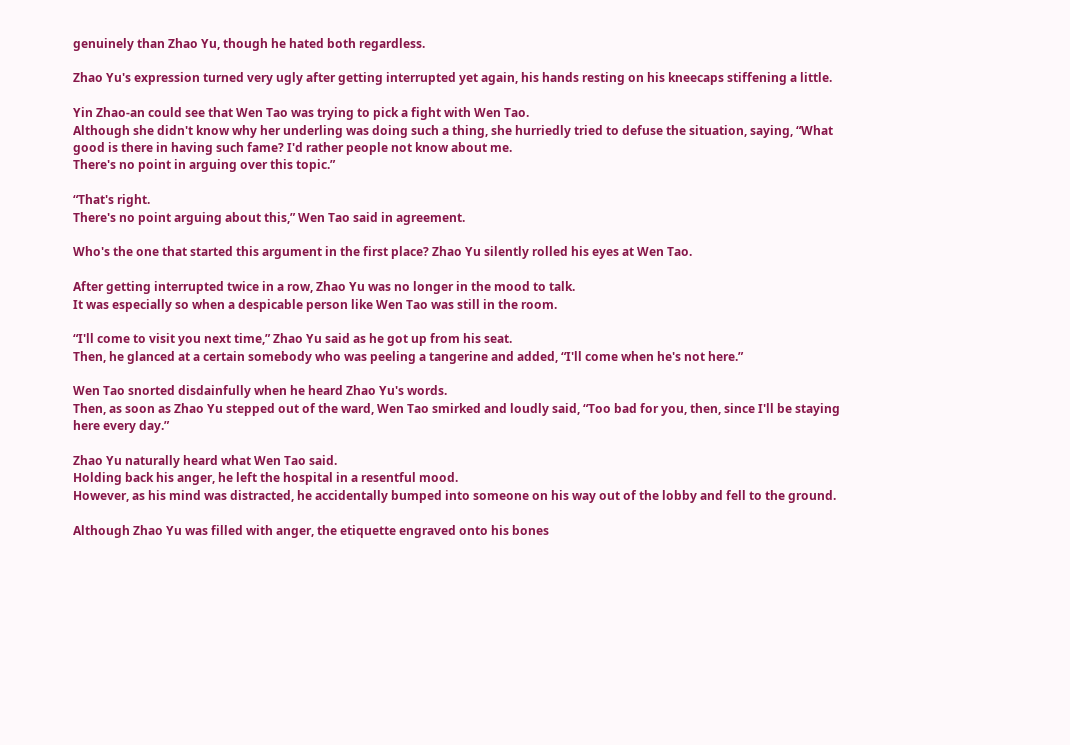genuinely than Zhao Yu, though he hated both regardless.

Zhao Yu's expression turned very ugly after getting interrupted yet again, his hands resting on his kneecaps stiffening a little.

Yin Zhao-an could see that Wen Tao was trying to pick a fight with Wen Tao.
Although she didn't know why her underling was doing such a thing, she hurriedly tried to defuse the situation, saying, “What good is there in having such fame? I'd rather people not know about me.
There's no point in arguing over this topic.”

“That's right.
There's no point arguing about this,” Wen Tao said in agreement.

Who's the one that started this argument in the first place? Zhao Yu silently rolled his eyes at Wen Tao.

After getting interrupted twice in a row, Zhao Yu was no longer in the mood to talk.
It was especially so when a despicable person like Wen Tao was still in the room.

“I'll come to visit you next time,” Zhao Yu said as he got up from his seat.
Then, he glanced at a certain somebody who was peeling a tangerine and added, “I'll come when he's not here.”

Wen Tao snorted disdainfully when he heard Zhao Yu's words.
Then, as soon as Zhao Yu stepped out of the ward, Wen Tao smirked and loudly said, “Too bad for you, then, since I'll be staying here every day.”

Zhao Yu naturally heard what Wen Tao said.
Holding back his anger, he left the hospital in a resentful mood.
However, as his mind was distracted, he accidentally bumped into someone on his way out of the lobby and fell to the ground.

Although Zhao Yu was filled with anger, the etiquette engraved onto his bones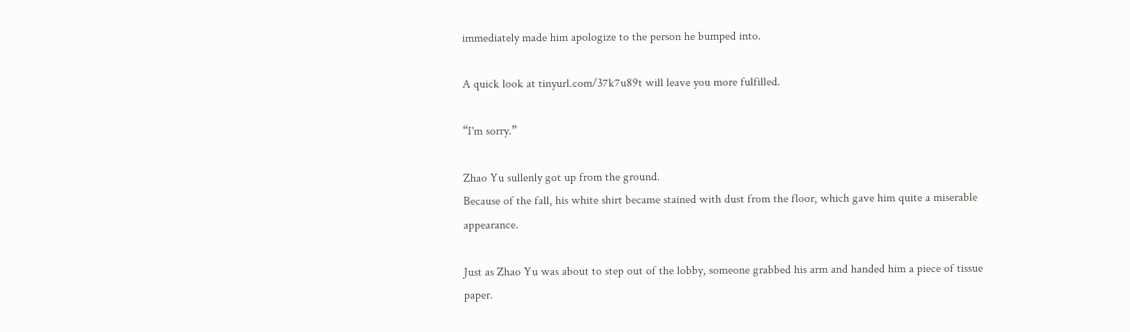immediately made him apologize to the person he bumped into.

A quick look at tinyurl.com/37k7u89t will leave you more fulfilled.

“I'm sorry.”

Zhao Yu sullenly got up from the ground.
Because of the fall, his white shirt became stained with dust from the floor, which gave him quite a miserable appearance.

Just as Zhao Yu was about to step out of the lobby, someone grabbed his arm and handed him a piece of tissue paper.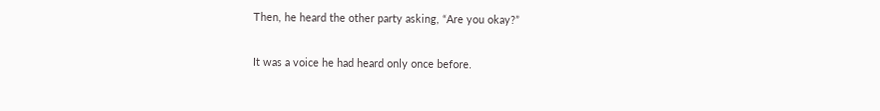Then, he heard the other party asking, “Are you okay?”

It was a voice he had heard only once before.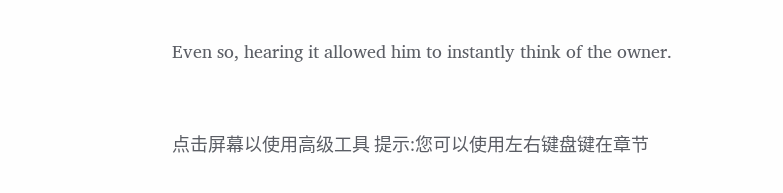Even so, hearing it allowed him to instantly think of the owner.


点击屏幕以使用高级工具 提示:您可以使用左右键盘键在章节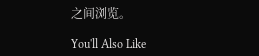之间浏览。

You'll Also Like